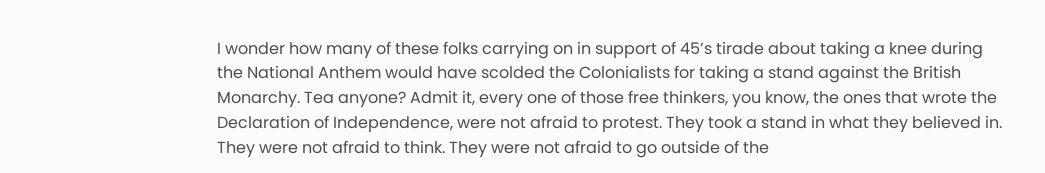I wonder how many of these folks carrying on in support of 45’s tirade about taking a knee during the National Anthem would have scolded the Colonialists for taking a stand against the British Monarchy. Tea anyone? Admit it, every one of those free thinkers, you know, the ones that wrote the Declaration of Independence, were not afraid to protest. They took a stand in what they believed in. They were not afraid to think. They were not afraid to go outside of the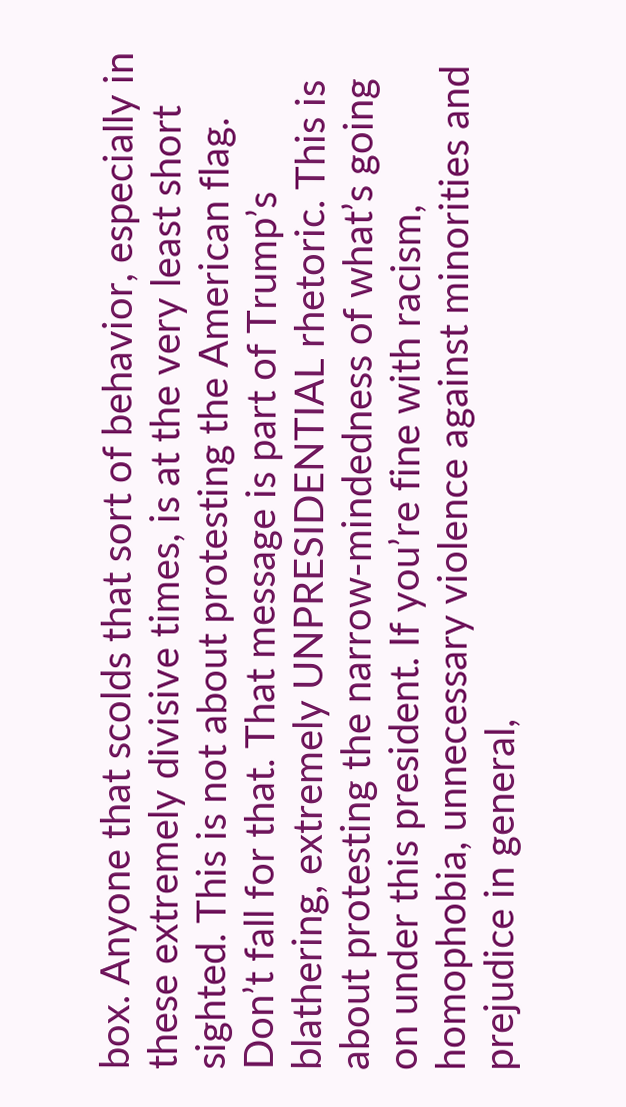box. Anyone that scolds that sort of behavior, especially in these extremely divisive times, is at the very least short sighted. This is not about protesting the American flag. Don’t fall for that. That message is part of Trump’s blathering, extremely UNPRESIDENTIAL rhetoric. This is about protesting the narrow-mindedness of what’s going on under this president. If you’re fine with racism, homophobia, unnecessary violence against minorities and prejudice in general,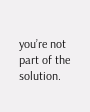you’re not part of the solution.